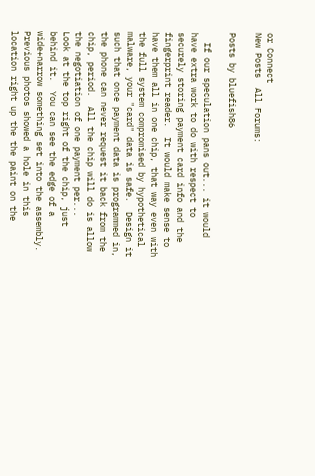or Connect
New Posts  All Forums:

Posts by bluefish86

  If our speculation pans out... it would have extra work to do with respect to securely storing payment card info and the fingerprint reader.  It would make sense to have them all in one chip, that way even with the full system compromised by hypothetical malware, your "card" data is safe.  Design it such that once payment data is programmed in, the phone can never request it back from the chip, period.  All the chip will do is allow the negotiation of one payment per...
Look at the top right of the chip, just behind it.  You can see the edge of a wide+narrow something set into the assembly.  Previous photos showed a hole in this location right up the the paint on the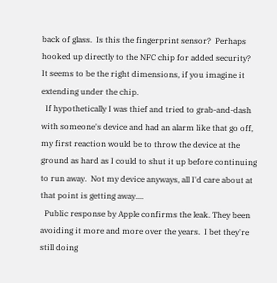back of glass.  Is this the fingerprint sensor?  Perhaps hooked up directly to the NFC chip for added security?  It seems to be the right dimensions, if you imagine it extending under the chip.
  If hypothetically I was thief and tried to grab-and-dash with someone's device and had an alarm like that go off, my first reaction would be to throw the device at the ground as hard as I could to shut it up before continuing to run away.  Not my device anyways, all I'd care about at that point is getting away....
  Public response by Apple confirms the leak. They been avoiding it more and more over the years.  I bet they're still doing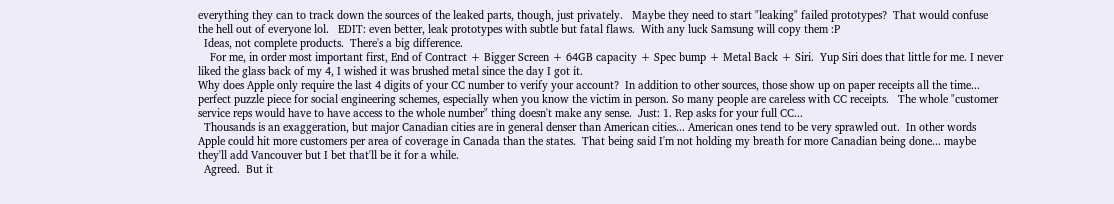everything they can to track down the sources of the leaked parts, though, just privately.   Maybe they need to start "leaking" failed prototypes?  That would confuse the hell out of everyone lol.   EDIT: even better, leak prototypes with subtle but fatal flaws.  With any luck Samsung will copy them :P
  Ideas, not complete products.  There's a big difference.
    For me, in order most important first, End of Contract + Bigger Screen + 64GB capacity + Spec bump + Metal Back + Siri.  Yup Siri does that little for me. I never liked the glass back of my 4, I wished it was brushed metal since the day I got it.
Why does Apple only require the last 4 digits of your CC number to verify your account?  In addition to other sources, those show up on paper receipts all the time... perfect puzzle piece for social engineering schemes, especially when you know the victim in person. So many people are careless with CC receipts.   The whole "customer service reps would have to have access to the whole number" thing doesn't make any sense.  Just: 1. Rep asks for your full CC...
  Thousands is an exaggeration, but major Canadian cities are in general denser than American cities... American ones tend to be very sprawled out.  In other words Apple could hit more customers per area of coverage in Canada than the states.  That being said I'm not holding my breath for more Canadian being done... maybe they'll add Vancouver but I bet that'll be it for a while.
  Agreed.  But it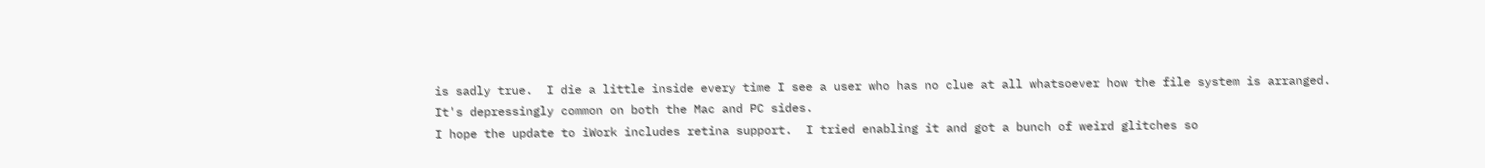is sadly true.  I die a little inside every time I see a user who has no clue at all whatsoever how the file system is arranged.  It's depressingly common on both the Mac and PC sides.
I hope the update to iWork includes retina support.  I tried enabling it and got a bunch of weird glitches so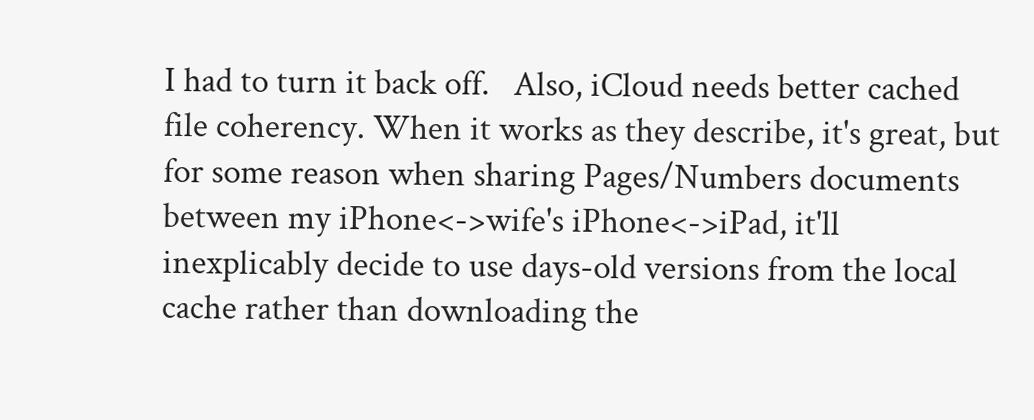I had to turn it back off.   Also, iCloud needs better cached file coherency. When it works as they describe, it's great, but for some reason when sharing Pages/Numbers documents between my iPhone<->wife's iPhone<->iPad, it'll inexplicably decide to use days-old versions from the local cache rather than downloading the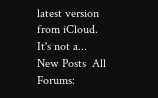latest version from iCloud.  It's not a...
New Posts  All Forums: